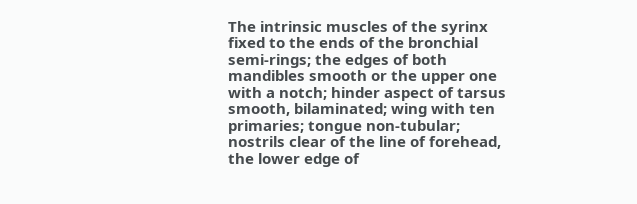The intrinsic muscles of the syrinx fixed to the ends of the bronchial semi-rings; the edges of both mandibles smooth or the upper one with a notch; hinder aspect of tarsus smooth, bilaminated; wing with ten primaries; tongue non-tubular; nostrils clear of the line of forehead, the lower edge of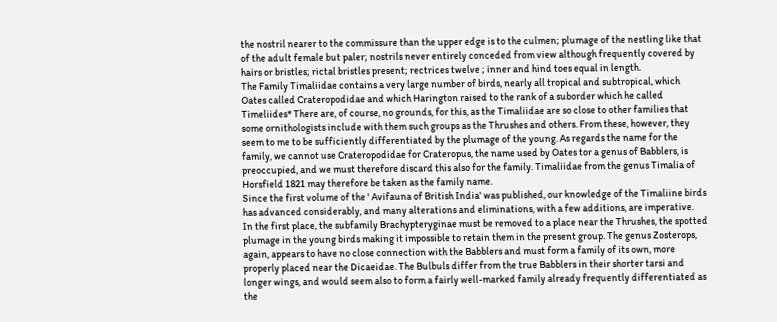the nostril nearer to the commissure than the upper edge is to the culmen; plumage of the nestling like that of the adult female but paler; nostrils never entirely conceded from view although frequently covered by hairs or bristles; rictal bristles present; rectrices twelve ; inner and hind toes equal in length.
The Family Timaliidae contains a very large number of birds, nearly all tropical and subtropical, which Oates called Crateropodidae and which Harington raised to the rank of a suborder which he called Timeliides* There are, of course, no grounds, for this, as the Timaliidae are so close to other families that some ornithologists include with them such groups as the Thrushes and others. From these, however, they seem to me to be sufficiently differentiated by the plumage of the young. As regards the name for the family, we cannot use Crateropodidae for Crateropus, the name used by Oates tor a genus of Babblers, is preoccupied, and we must therefore discard this also for the family. Timaliidae from the genus Timalia of Horsfield 1821 may therefore be taken as the family name.
Since the first volume of the ' Avifauna of British India' was published, our knowledge of the Timaliine birds has advanced considerably, and many alterations and eliminations, with a few additions, are imperative.
In the first place, the subfamily Brachypteryginae must be removed to a place near the Thrushes, the spotted plumage in the young birds making it impossible to retain them in the present group. The genus Zosterops, again, appears to have no close connection with the Babblers and must form a family of its own, more properly placed near the Dicaeidae. The Bulbuls differ from the true Babblers in their shorter tarsi and longer wings, and would seem also to form a fairly well-marked family already frequently differentiated as the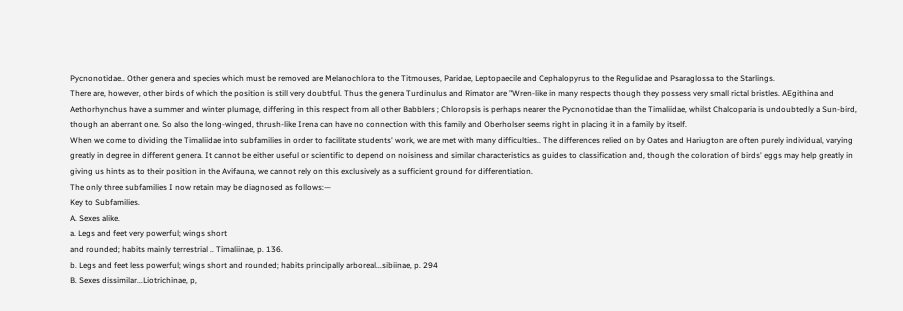Pycnonotidae.. Other genera and species which must be removed are Melanochlora to the Titmouses, Paridae, Leptopaecile and Cephalopyrus to the Regulidae and Psaraglossa to the Starlings.
There are, however, other birds of which the position is still very doubtful. Thus the genera Turdinulus and Rimator are "Wren-like in many respects though they possess very small rictal bristles. AEgithina and Aethorhynchus have a summer and winter plumage, differing in this respect from all other Babblers ; Chloropsis is perhaps nearer the Pycnonotidae than the Timaliidae, whilst Chalcoparia is undoubtedly a Sun-bird, though an aberrant one. So also the long-winged, thrush-like Irena can have no connection with this family and Oberholser seems right in placing it in a family by itself.
When we come to dividing the Timaliidae into subfamilies in order to facilitate students' work, we are met with many difficulties.. The differences relied on by Oates and Hariugton are often purely individual, varying greatly in degree in different genera. It cannot be either useful or scientific to depend on noisiness and similar characteristics as guides to classification and, though the coloration of birds' eggs may help greatly in giving us hints as to their position in the Avifauna, we cannot rely on this exclusively as a sufficient ground for differentiation.
The only three subfamilies I now retain may be diagnosed as follows:—
Key to Subfamilies.
A. Sexes alike.
a. Legs and feet very powerful; wings short
and rounded; habits mainly terrestrial .. Timaliinae, p. 136.
b. Legs and feet less powerful; wings short and rounded; habits principally arboreal...sibiinae, p. 294
B. Sexes dissimilar...Liotrichinae, p,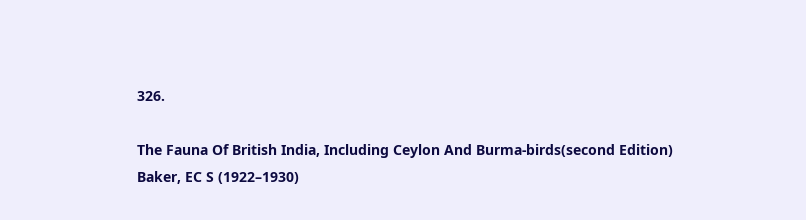326.

The Fauna Of British India, Including Ceylon And Burma-birds(second Edition)
Baker, EC S (1922–1930)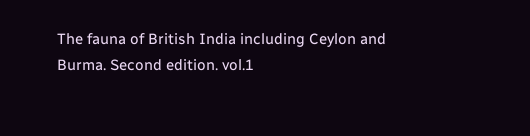The fauna of British India including Ceylon and Burma. Second edition. vol.1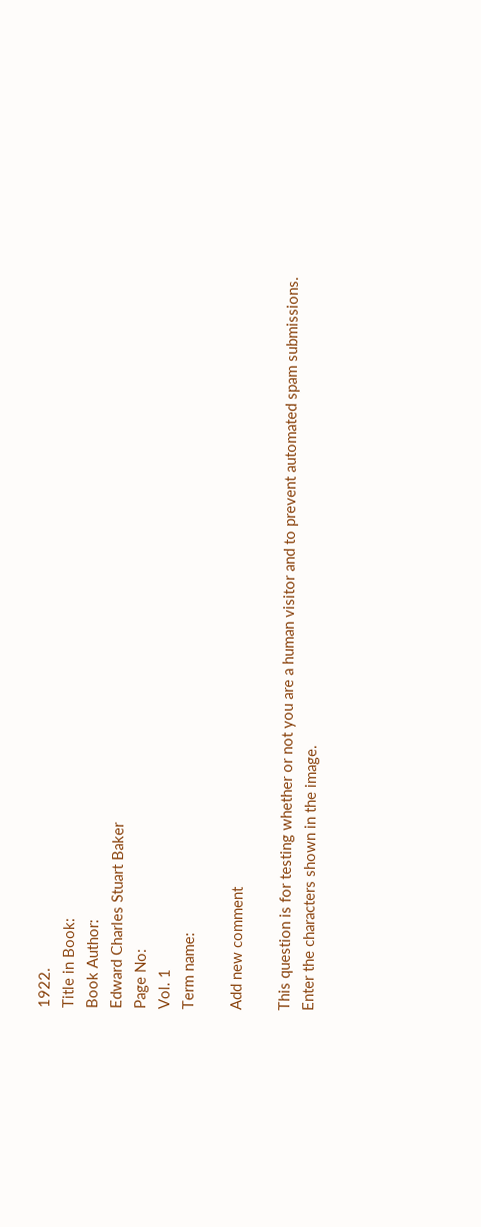1922.
Title in Book:
Book Author:
Edward Charles Stuart Baker
Page No:
Vol. 1
Term name:

Add new comment

This question is for testing whether or not you are a human visitor and to prevent automated spam submissions.
Enter the characters shown in the image.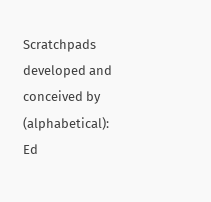Scratchpads developed and conceived by (alphabetical): Ed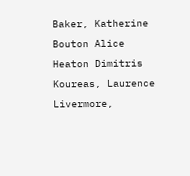Baker, Katherine Bouton Alice Heaton Dimitris Koureas, Laurence Livermore,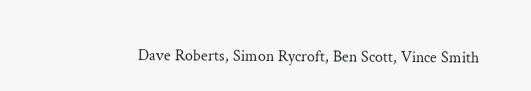Dave Roberts, Simon Rycroft, Ben Scott, Vince Smith